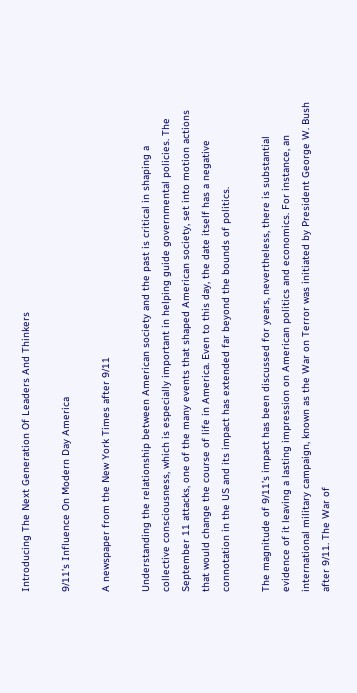Introducing The Next Generation Of Leaders And Thinkers

9/11’s Influence On Modern Day America

A newspaper from the New York Times after 9/11

Understanding the relationship between American society and the past is critical in shaping a collective consciousness, which is especially important in helping guide governmental policies. The September 11 attacks, one of the many events that shaped American society, set into motion actions that would change the course of life in America. Even to this day, the date itself has a negative connotation in the US and its impact has extended far beyond the bounds of politics.

The magnitude of 9/11’s impact has been discussed for years, nevertheless, there is substantial evidence of it leaving a lasting impression on American politics and economics. For instance, an international military campaign, known as the War on Terror was initiated by President George W. Bush after 9/11. The War of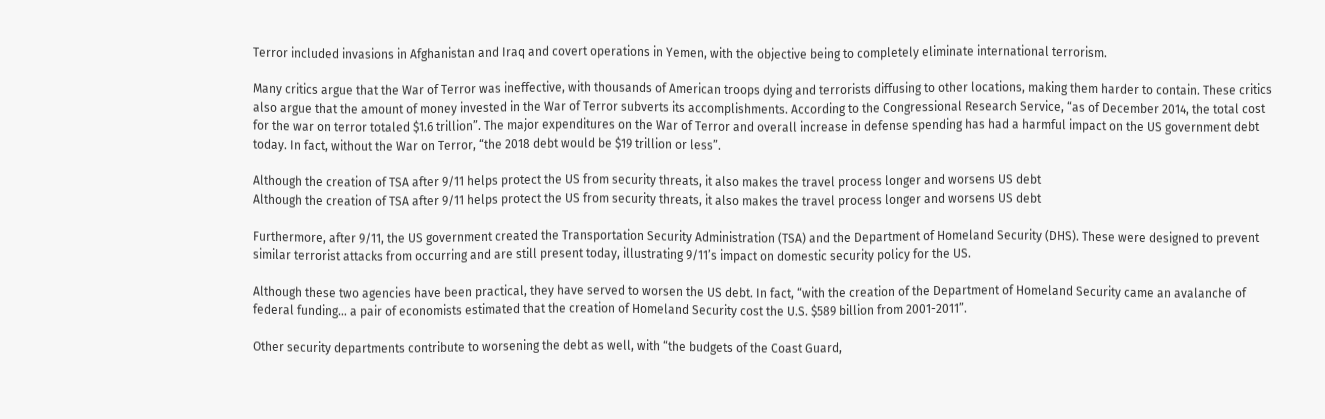Terror included invasions in Afghanistan and Iraq and covert operations in Yemen, with the objective being to completely eliminate international terrorism.

Many critics argue that the War of Terror was ineffective, with thousands of American troops dying and terrorists diffusing to other locations, making them harder to contain. These critics also argue that the amount of money invested in the War of Terror subverts its accomplishments. According to the Congressional Research Service, “as of December 2014, the total cost for the war on terror totaled $1.6 trillion”. The major expenditures on the War of Terror and overall increase in defense spending has had a harmful impact on the US government debt today. In fact, without the War on Terror, “the 2018 debt would be $19 trillion or less”.

Although the creation of TSA after 9/11 helps protect the US from security threats, it also makes the travel process longer and worsens US debt
Although the creation of TSA after 9/11 helps protect the US from security threats, it also makes the travel process longer and worsens US debt

Furthermore, after 9/11, the US government created the Transportation Security Administration (TSA) and the Department of Homeland Security (DHS). These were designed to prevent similar terrorist attacks from occurring and are still present today, illustrating 9/11’s impact on domestic security policy for the US.

Although these two agencies have been practical, they have served to worsen the US debt. In fact, “with the creation of the Department of Homeland Security came an avalanche of federal funding… a pair of economists estimated that the creation of Homeland Security cost the U.S. $589 billion from 2001-2011”.

Other security departments contribute to worsening the debt as well, with “the budgets of the Coast Guard,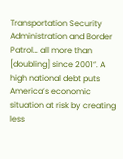Transportation Security Administration and Border Patrol… all more than [doubling] since 2001”. A high national debt puts America’s economic situation at risk by creating less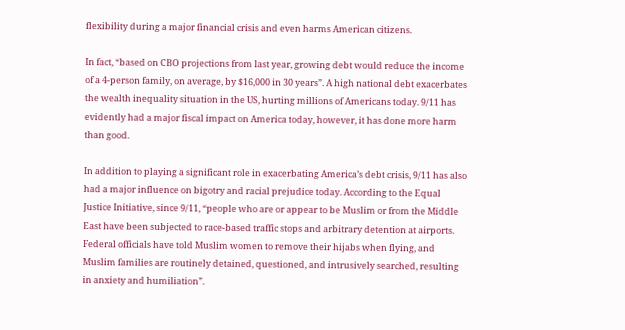flexibility during a major financial crisis and even harms American citizens.

In fact, “based on CBO projections from last year, growing debt would reduce the income of a 4-person family, on average, by $16,000 in 30 years”. A high national debt exacerbates the wealth inequality situation in the US, hurting millions of Americans today. 9/11 has evidently had a major fiscal impact on America today, however, it has done more harm than good.

In addition to playing a significant role in exacerbating America’s debt crisis, 9/11 has also had a major influence on bigotry and racial prejudice today. According to the Equal Justice Initiative, since 9/11, “people who are or appear to be Muslim or from the Middle East have been subjected to race-based traffic stops and arbitrary detention at airports. Federal officials have told Muslim women to remove their hijabs when flying, and Muslim families are routinely detained, questioned, and intrusively searched, resulting in anxiety and humiliation”.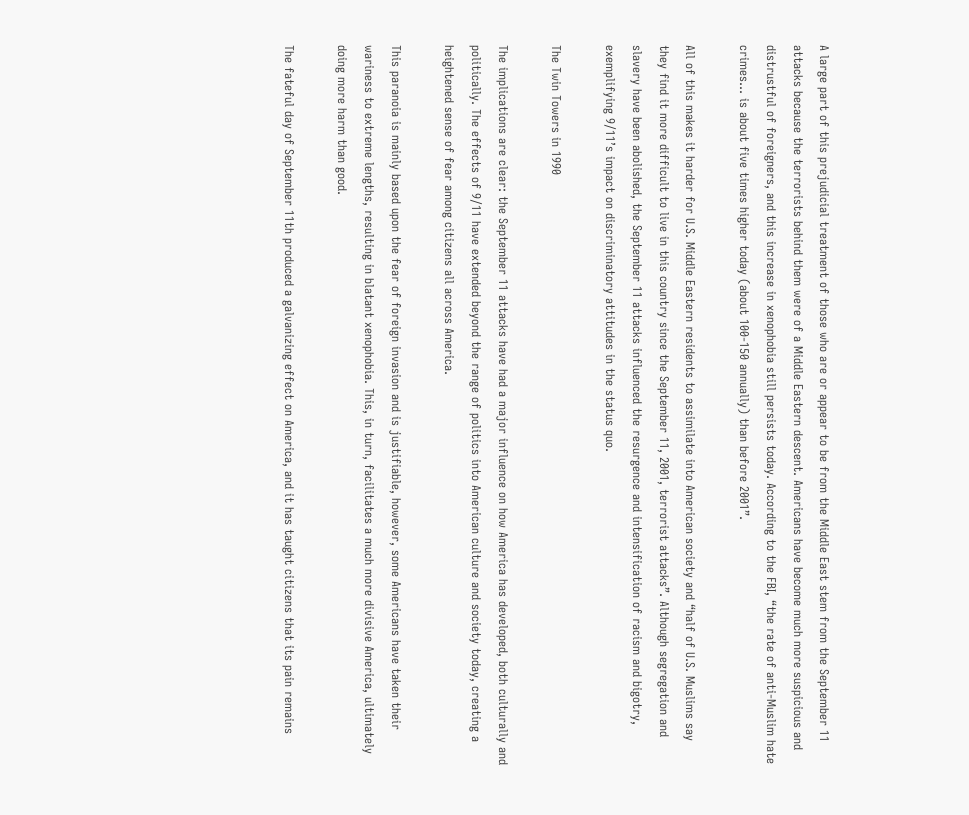A large part of this prejudicial treatment of those who are or appear to be from the Middle East stem from the September 11 attacks because the terrorists behind them were of a Middle Eastern descent. Americans have become much more suspicious and distrustful of foreigners, and this increase in xenophobia still persists today. According to the FBI, “the rate of anti-Muslim hate crimes… is about five times higher today (about 100-150 annually) than before 2001”.

All of this makes it harder for U.S. Middle Eastern residents to assimilate into American society and “half of U.S. Muslims say they find it more difficult to live in this country since the September 11, 2001, terrorist attacks”. Although segregation and slavery have been abolished, the September 11 attacks influenced the resurgence and intensification of racism and bigotry, exemplifying 9/11’s impact on discriminatory attitudes in the status quo.

The Twin Towers in 1990

The implications are clear: the September 11 attacks have had a major influence on how America has developed, both culturally and politically. The effects of 9/11 have extended beyond the range of politics into American culture and society today, creating a heightened sense of fear among citizens all across America.

This paranoia is mainly based upon the fear of foreign invasion and is justifiable, however, some Americans have taken their wariness to extreme lengths, resulting in blatant xenophobia. This, in turn, facilitates a much more divisive America, ultimately doing more harm than good.

The fateful day of September 11th produced a galvanizing effect on America, and it has taught citizens that its pain remains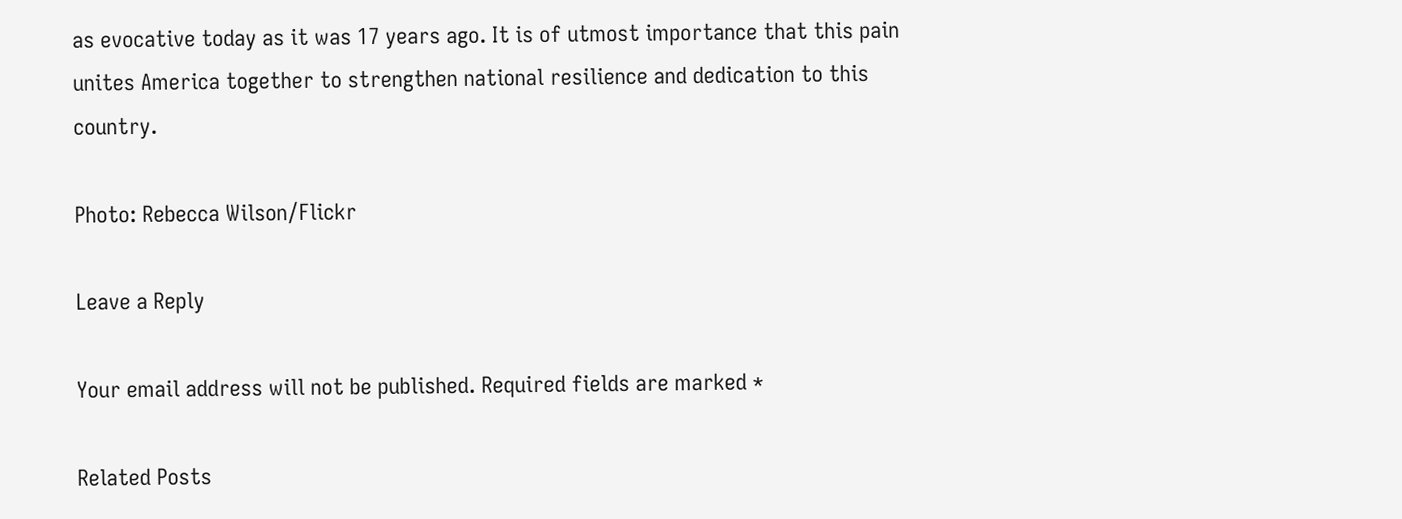as evocative today as it was 17 years ago. It is of utmost importance that this pain unites America together to strengthen national resilience and dedication to this country.

Photo: Rebecca Wilson/Flickr

Leave a Reply

Your email address will not be published. Required fields are marked *

Related Posts